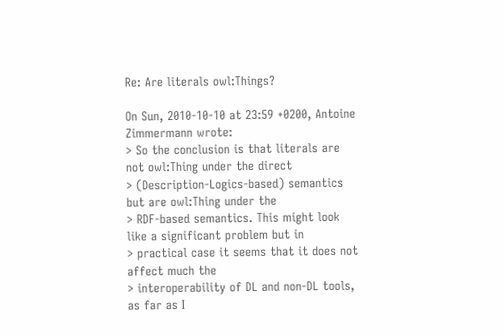Re: Are literals owl:Things?

On Sun, 2010-10-10 at 23:59 +0200, Antoine Zimmermann wrote:
> So the conclusion is that literals are not owl:Thing under the direct
> (Description-Logics-based) semantics but are owl:Thing under the
> RDF-based semantics. This might look like a significant problem but in
> practical case it seems that it does not affect much the
> interoperability of DL and non-DL tools, as far as I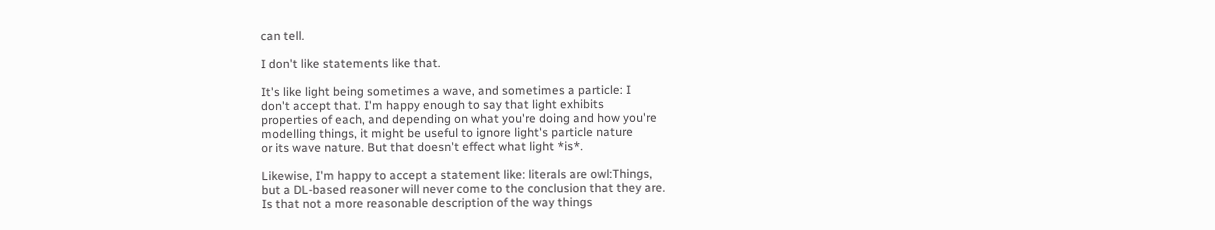can tell.

I don't like statements like that.

It's like light being sometimes a wave, and sometimes a particle: I
don't accept that. I'm happy enough to say that light exhibits
properties of each, and depending on what you're doing and how you're
modelling things, it might be useful to ignore light's particle nature
or its wave nature. But that doesn't effect what light *is*.

Likewise, I'm happy to accept a statement like: literals are owl:Things,
but a DL-based reasoner will never come to the conclusion that they are.
Is that not a more reasonable description of the way things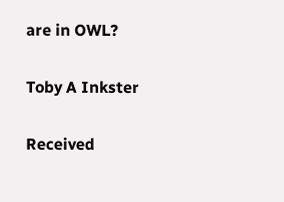are in OWL?

Toby A Inkster

Received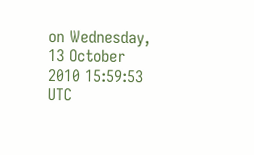on Wednesday, 13 October 2010 15:59:53 UTC